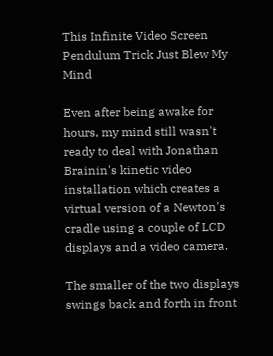This Infinite Video Screen Pendulum Trick Just Blew My Mind

Even after being awake for hours, my mind still wasn't ready to deal with Jonathan Brainin's kinetic video installation which creates a virtual version of a Newton's cradle using a couple of LCD displays and a video camera.

The smaller of the two displays swings back and forth in front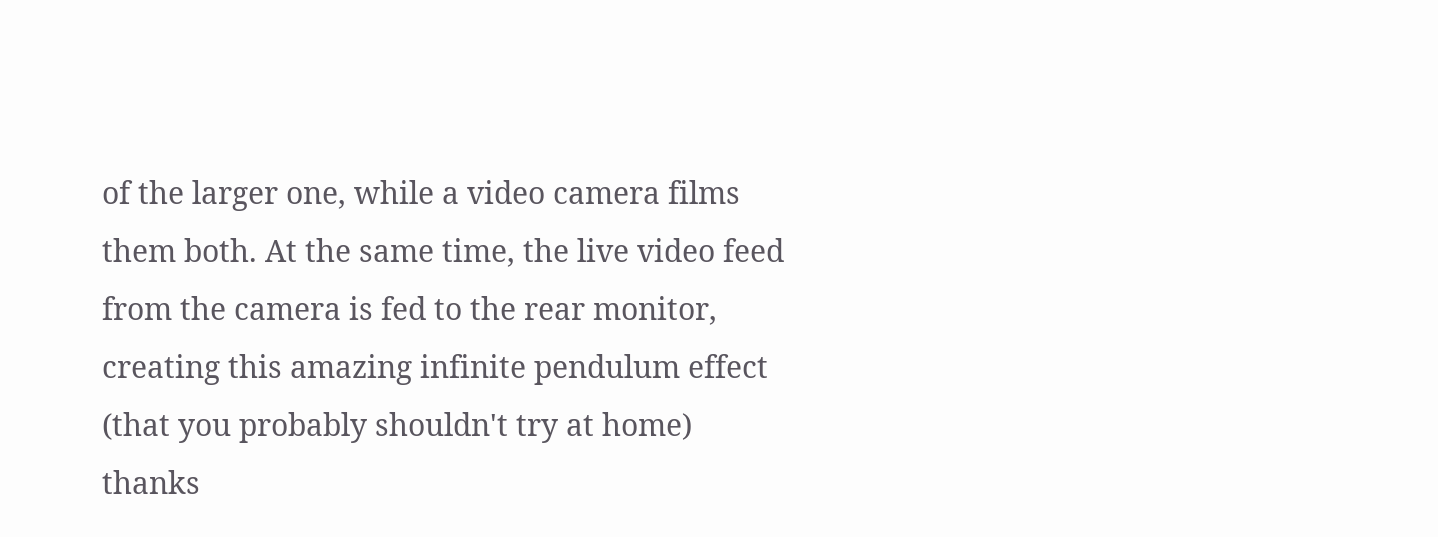of the larger one, while a video camera films them both. At the same time, the live video feed from the camera is fed to the rear monitor, creating this amazing infinite pendulum effect (that you probably shouldn't try at home) thanks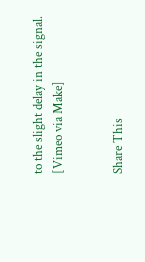to the slight delay in the signal. [Vimeo via Make]


Share This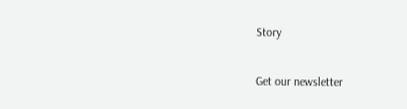Story

Get our newsletter